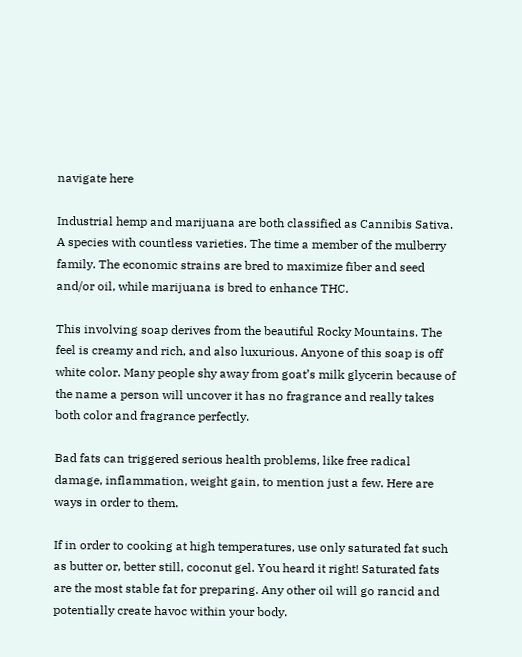navigate here

Industrial hemp and marijuana are both classified as Cannibis Sativa. A species with countless varieties. The time a member of the mulberry family. The economic strains are bred to maximize fiber and seed and/or oil, while marijuana is bred to enhance THC.

This involving soap derives from the beautiful Rocky Mountains. The feel is creamy and rich, and also luxurious. Anyone of this soap is off white color. Many people shy away from goat’s milk glycerin because of the name a person will uncover it has no fragrance and really takes both color and fragrance perfectly.

Bad fats can triggered serious health problems, like free radical damage, inflammation, weight gain, to mention just a few. Here are ways in order to them.

If in order to cooking at high temperatures, use only saturated fat such as butter or, better still, coconut gel. You heard it right! Saturated fats are the most stable fat for preparing. Any other oil will go rancid and potentially create havoc within your body.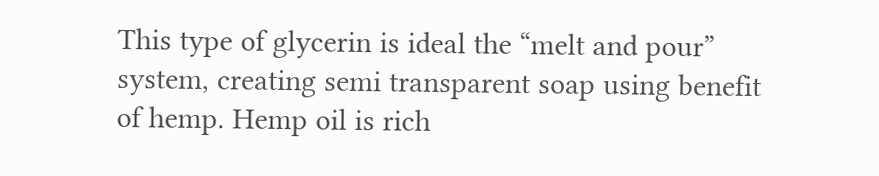This type of glycerin is ideal the “melt and pour” system, creating semi transparent soap using benefit of hemp. Hemp oil is rich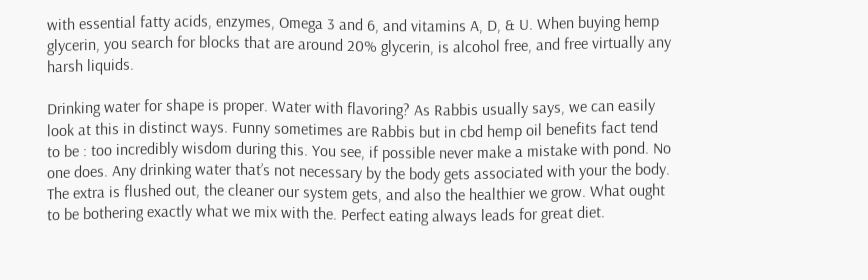with essential fatty acids, enzymes, Omega 3 and 6, and vitamins A, D, & U. When buying hemp glycerin, you search for blocks that are around 20% glycerin, is alcohol free, and free virtually any harsh liquids.

Drinking water for shape is proper. Water with flavoring? As Rabbis usually says, we can easily look at this in distinct ways. Funny sometimes are Rabbis but in cbd hemp oil benefits fact tend to be : too incredibly wisdom during this. You see, if possible never make a mistake with pond. No one does. Any drinking water that’s not necessary by the body gets associated with your the body. The extra is flushed out, the cleaner our system gets, and also the healthier we grow. What ought to be bothering exactly what we mix with the. Perfect eating always leads for great diet.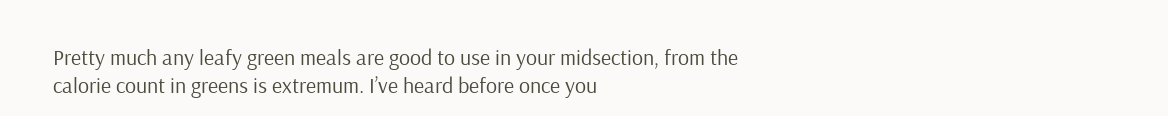Pretty much any leafy green meals are good to use in your midsection, from the calorie count in greens is extremum. I’ve heard before once you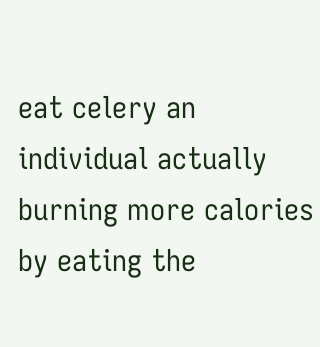eat celery an individual actually burning more calories by eating the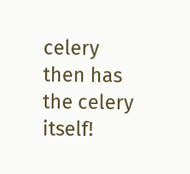celery then has the celery itself!